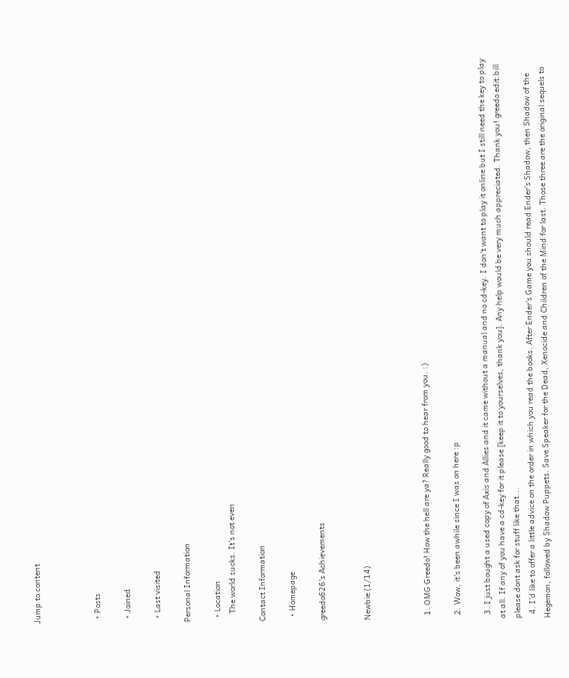Jump to content



  • Posts

  • Joined

  • Last visited

Personal Information

  • Location
    The world sucks. It's not even

Contact Information

  • Homepage

greedo626's Achievements


Newbie (1/14)



  1. OMG Greedo! How the hell are ya? Really good to hear from you. :)

  2. Wow, it's been awhile since I was on here :p

  3. I just bought a used copy of Axis and Allies and it came without a manual and no cd-key. I don't want to play it online but I still need the key to play at all. If any of you have a cd-key for it please [keep it to yourselves, thank you]. Any help would be very much appreciated. Thank you! greedo edit:bill please dont ask for stuff like that...
  4. I'd like to offer a little advice on the order in which you read the books. After Ender's Game you should read Ender's Shadow, then Shadow of the Hegemon, followed by Shadow Puppets. Save Speaker for the Dead, Xenocide and Children of the Mind for last. Those three are the original sequels to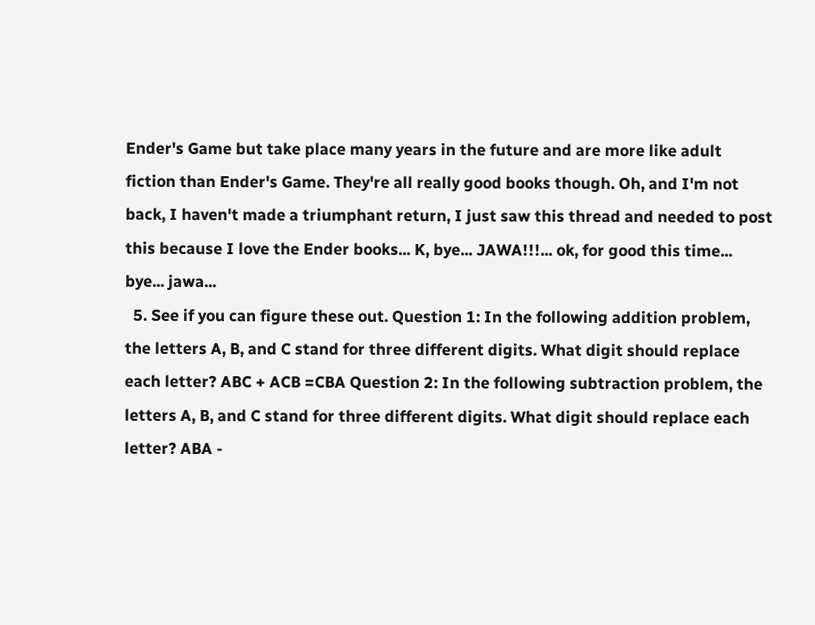Ender's Game but take place many years in the future and are more like adult fiction than Ender's Game. They're all really good books though. Oh, and I'm not back, I haven't made a triumphant return, I just saw this thread and needed to post this because I love the Ender books... K, bye... JAWA!!!... ok, for good this time... bye... jawa...
  5. See if you can figure these out. Question 1: In the following addition problem, the letters A, B, and C stand for three different digits. What digit should replace each letter? ABC + ACB =CBA Question 2: In the following subtraction problem, the letters A, B, and C stand for three different digits. What digit should replace each letter? ABA -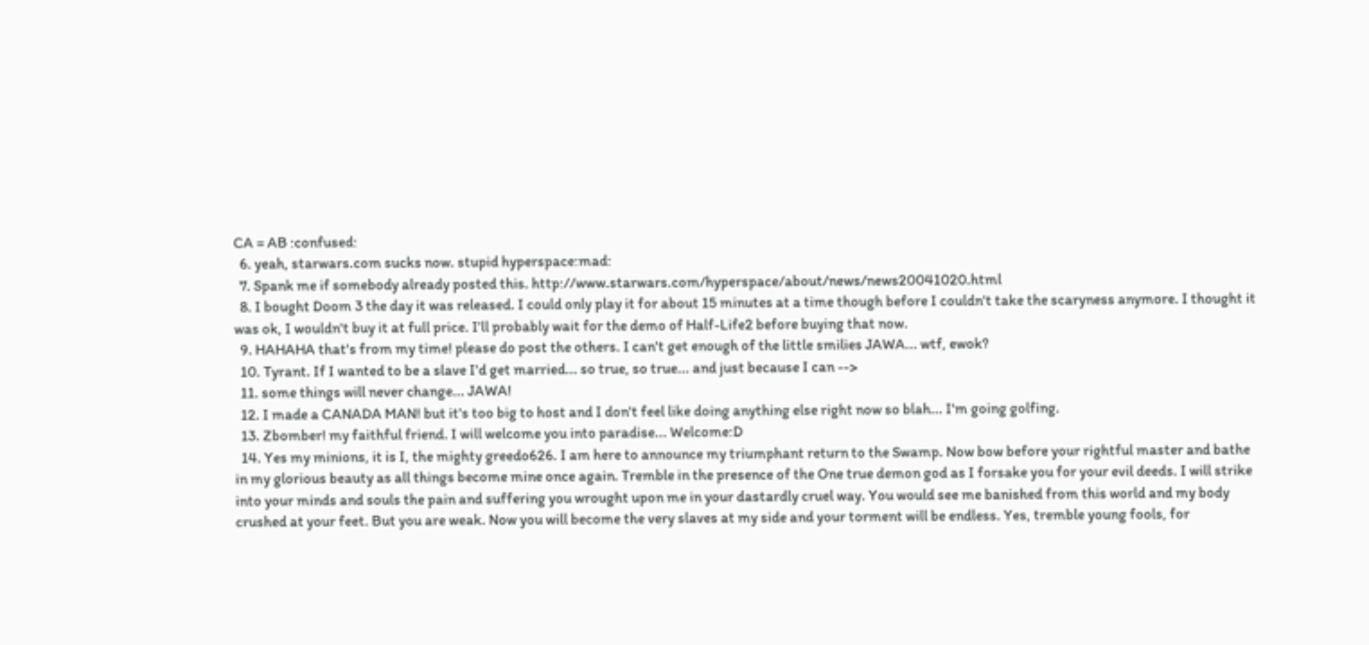CA = AB :confused:
  6. yeah, starwars.com sucks now. stupid hyperspace:mad:
  7. Spank me if somebody already posted this. http://www.starwars.com/hyperspace/about/news/news20041020.html
  8. I bought Doom 3 the day it was released. I could only play it for about 15 minutes at a time though before I couldn't take the scaryness anymore. I thought it was ok, I wouldn't buy it at full price. I'll probably wait for the demo of Half-Life2 before buying that now.
  9. HAHAHA that's from my time! please do post the others. I can't get enough of the little smilies JAWA... wtf, ewok?
  10. Tyrant. If I wanted to be a slave I'd get married... so true, so true... and just because I can -->
  11. some things will never change... JAWA!
  12. I made a CANADA MAN! but it's too big to host and I don't feel like doing anything else right now so blah... I'm going golfing.
  13. Zbomber! my faithful friend. I will welcome you into paradise... Welcome:D
  14. Yes my minions, it is I, the mighty greedo626. I am here to announce my triumphant return to the Swamp. Now bow before your rightful master and bathe in my glorious beauty as all things become mine once again. Tremble in the presence of the One true demon god as I forsake you for your evil deeds. I will strike into your minds and souls the pain and suffering you wrought upon me in your dastardly cruel way. You would see me banished from this world and my body crushed at your feet. But you are weak. Now you will become the very slaves at my side and your torment will be endless. Yes, tremble young fools, for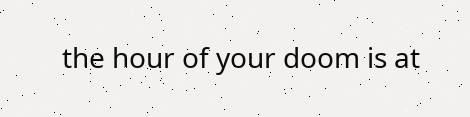the hour of your doom is at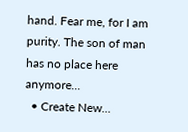hand. Fear me, for I am purity. The son of man has no place here anymore...
  • Create New...